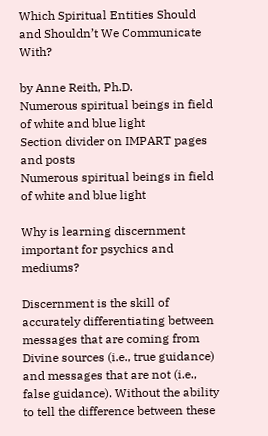Which Spiritual Entities Should and Shouldn’t We Communicate With?

by Anne Reith, Ph.D.
Numerous spiritual beings in field of white and blue light
Section divider on IMPART pages and posts
Numerous spiritual beings in field of white and blue light

Why is learning discernment important for psychics and mediums?

Discernment is the skill of accurately differentiating between messages that are coming from Divine sources (i.e., true guidance) and messages that are not (i.e., false guidance). Without the ability to tell the difference between these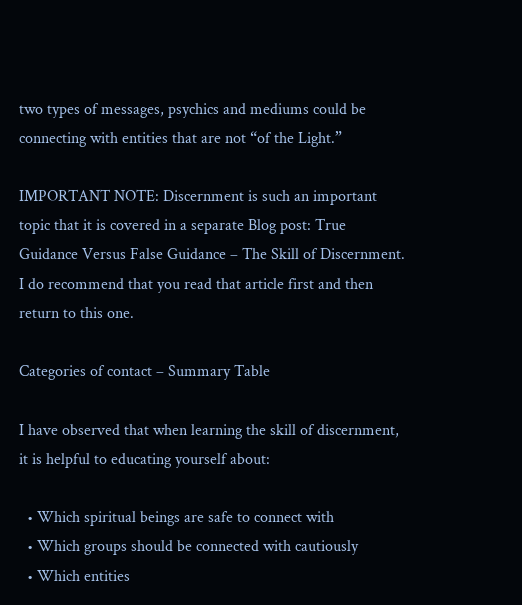two types of messages, psychics and mediums could be connecting with entities that are not “of the Light.”

IMPORTANT NOTE: Discernment is such an important topic that it is covered in a separate Blog post: True Guidance Versus False Guidance – The Skill of Discernment. I do recommend that you read that article first and then return to this one.

Categories of contact – Summary Table

I have observed that when learning the skill of discernment, it is helpful to educating yourself about:

  • Which spiritual beings are safe to connect with
  • Which groups should be connected with cautiously
  • Which entities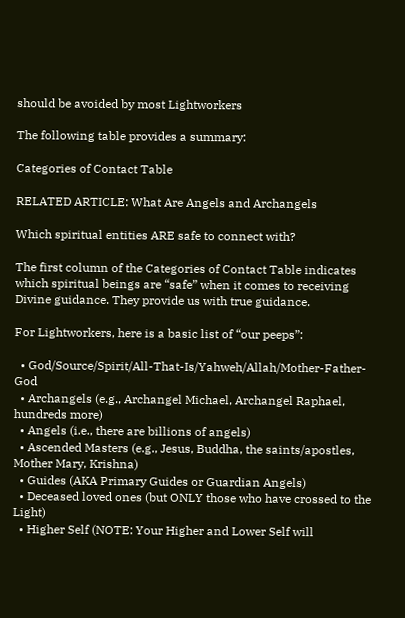should be avoided by most Lightworkers

The following table provides a summary:

Categories of Contact Table

RELATED ARTICLE: What Are Angels and Archangels

Which spiritual entities ARE safe to connect with?

The first column of the Categories of Contact Table indicates which spiritual beings are “safe” when it comes to receiving Divine guidance. They provide us with true guidance.

For Lightworkers, here is a basic list of “our peeps”:

  • God/Source/Spirit/All-That-Is/Yahweh/Allah/Mother-Father-God
  • Archangels (e.g., Archangel Michael, Archangel Raphael, hundreds more)
  • Angels (i.e., there are billions of angels)
  • Ascended Masters (e.g., Jesus, Buddha, the saints/apostles, Mother Mary, Krishna)
  • Guides (AKA Primary Guides or Guardian Angels)
  • Deceased loved ones (but ONLY those who have crossed to the Light)
  • Higher Self (NOTE: Your Higher and Lower Self will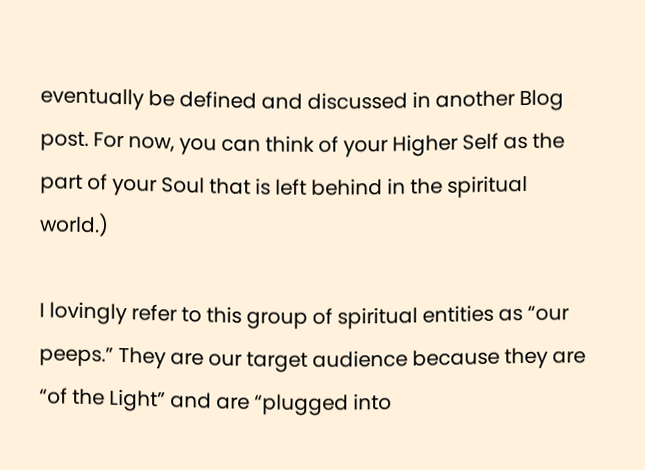eventually be defined and discussed in another Blog post. For now, you can think of your Higher Self as the part of your Soul that is left behind in the spiritual world.)

I lovingly refer to this group of spiritual entities as “our peeps.” They are our target audience because they are “of the Light” and are “plugged into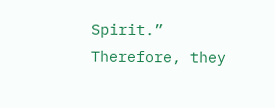Spirit.” Therefore, they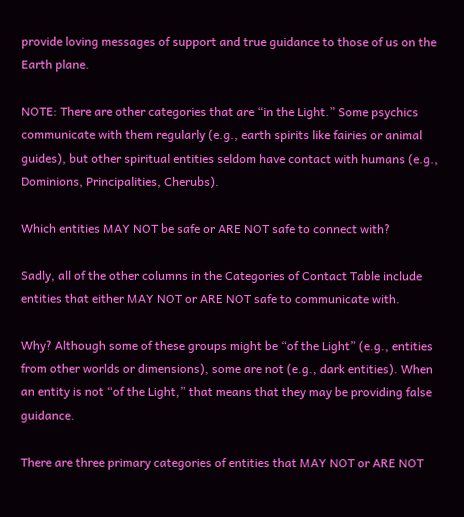provide loving messages of support and true guidance to those of us on the Earth plane.

NOTE: There are other categories that are “in the Light.” Some psychics communicate with them regularly (e.g., earth spirits like fairies or animal guides), but other spiritual entities seldom have contact with humans (e.g., Dominions, Principalities, Cherubs).

Which entities MAY NOT be safe or ARE NOT safe to connect with?

Sadly, all of the other columns in the Categories of Contact Table include entities that either MAY NOT or ARE NOT safe to communicate with.

Why? Although some of these groups might be “of the Light” (e.g., entities from other worlds or dimensions), some are not (e.g., dark entities). When an entity is not “of the Light,” that means that they may be providing false guidance.

There are three primary categories of entities that MAY NOT or ARE NOT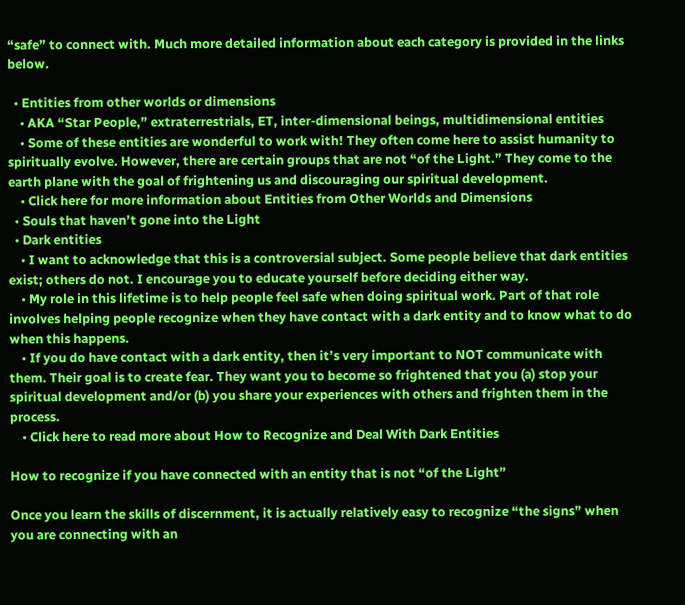“safe” to connect with. Much more detailed information about each category is provided in the links below.

  • Entities from other worlds or dimensions
    • AKA “Star People,” extraterrestrials, ET, inter-dimensional beings, multidimensional entities
    • Some of these entities are wonderful to work with! They often come here to assist humanity to spiritually evolve. However, there are certain groups that are not “of the Light.” They come to the earth plane with the goal of frightening us and discouraging our spiritual development.
    • Click here for more information about Entities from Other Worlds and Dimensions
  • Souls that haven’t gone into the Light
  • Dark entities
    • I want to acknowledge that this is a controversial subject. Some people believe that dark entities exist; others do not. I encourage you to educate yourself before deciding either way.
    • My role in this lifetime is to help people feel safe when doing spiritual work. Part of that role involves helping people recognize when they have contact with a dark entity and to know what to do when this happens.
    • If you do have contact with a dark entity, then it’s very important to NOT communicate with them. Their goal is to create fear. They want you to become so frightened that you (a) stop your spiritual development and/or (b) you share your experiences with others and frighten them in the process.
    • Click here to read more about How to Recognize and Deal With Dark Entities

How to recognize if you have connected with an entity that is not “of the Light”

Once you learn the skills of discernment, it is actually relatively easy to recognize “the signs” when you are connecting with an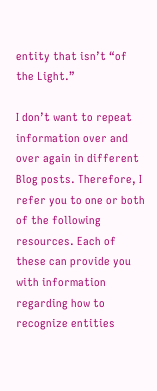entity that isn’t “of the Light.”

I don’t want to repeat information over and over again in different Blog posts. Therefore, I refer you to one or both of the following resources. Each of these can provide you with information regarding how to recognize entities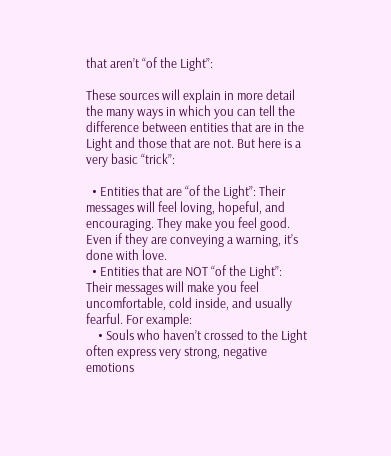that aren’t “of the Light”:

These sources will explain in more detail the many ways in which you can tell the difference between entities that are in the Light and those that are not. But here is a very basic “trick”:

  • Entities that are “of the Light”: Their messages will feel loving, hopeful, and encouraging. They make you feel good. Even if they are conveying a warning, it’s done with love.
  • Entities that are NOT “of the Light”: Their messages will make you feel uncomfortable, cold inside, and usually fearful. For example:
    • Souls who haven’t crossed to the Light often express very strong, negative emotions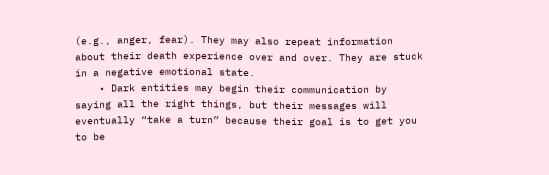(e.g., anger, fear). They may also repeat information about their death experience over and over. They are stuck in a negative emotional state.
    • Dark entities may begin their communication by saying all the right things, but their messages will eventually “take a turn” because their goal is to get you to be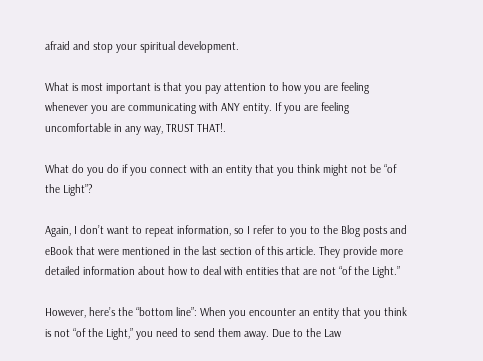afraid and stop your spiritual development.

What is most important is that you pay attention to how you are feeling whenever you are communicating with ANY entity. If you are feeling uncomfortable in any way, TRUST THAT!.

What do you do if you connect with an entity that you think might not be “of the Light”?

Again, I don’t want to repeat information, so I refer to you to the Blog posts and eBook that were mentioned in the last section of this article. They provide more detailed information about how to deal with entities that are not “of the Light.”

However, here’s the “bottom line”: When you encounter an entity that you think is not “of the Light,” you need to send them away. Due to the Law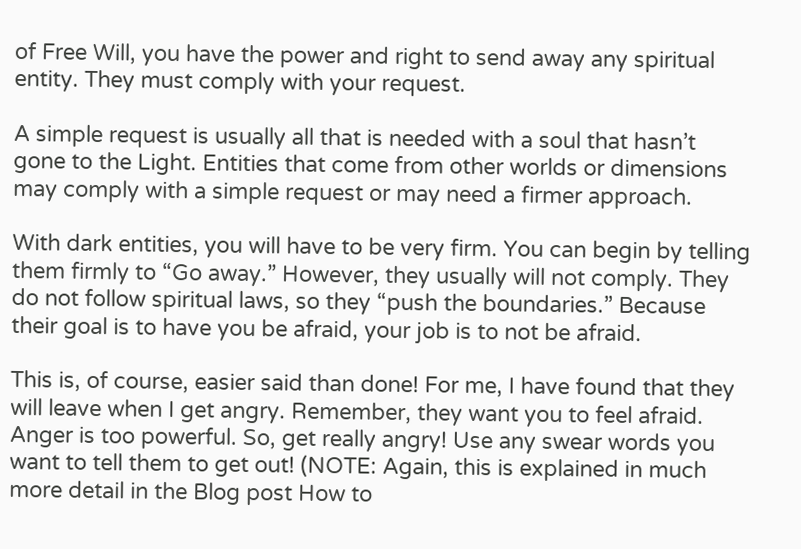of Free Will, you have the power and right to send away any spiritual entity. They must comply with your request.

A simple request is usually all that is needed with a soul that hasn’t gone to the Light. Entities that come from other worlds or dimensions may comply with a simple request or may need a firmer approach.

With dark entities, you will have to be very firm. You can begin by telling them firmly to “Go away.” However, they usually will not comply. They do not follow spiritual laws, so they “push the boundaries.” Because their goal is to have you be afraid, your job is to not be afraid.

This is, of course, easier said than done! For me, I have found that they will leave when I get angry. Remember, they want you to feel afraid. Anger is too powerful. So, get really angry! Use any swear words you want to tell them to get out! (NOTE: Again, this is explained in much more detail in the Blog post How to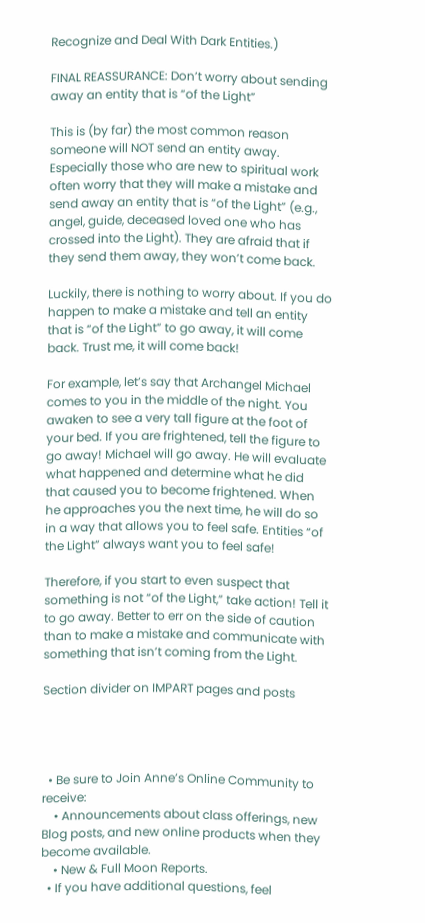Recognize and Deal With Dark Entities.)

FINAL REASSURANCE: Don’t worry about sending away an entity that is “of the Light”

This is (by far) the most common reason someone will NOT send an entity away. Especially those who are new to spiritual work often worry that they will make a mistake and send away an entity that is “of the Light” (e.g., angel, guide, deceased loved one who has crossed into the Light). They are afraid that if they send them away, they won’t come back.

Luckily, there is nothing to worry about. If you do happen to make a mistake and tell an entity that is “of the Light” to go away, it will come back. Trust me, it will come back!

For example, let’s say that Archangel Michael comes to you in the middle of the night. You awaken to see a very tall figure at the foot of your bed. If you are frightened, tell the figure to go away! Michael will go away. He will evaluate what happened and determine what he did that caused you to become frightened. When he approaches you the next time, he will do so in a way that allows you to feel safe. Entities “of the Light” always want you to feel safe!

Therefore, if you start to even suspect that something is not “of the Light,” take action! Tell it to go away. Better to err on the side of caution than to make a mistake and communicate with something that isn’t coming from the Light.

Section divider on IMPART pages and posts




  • Be sure to Join Anne’s Online Community to receive:
    • Announcements about class offerings, new Blog posts, and new online products when they become available.
    • New & Full Moon Reports.
  • If you have additional questions, feel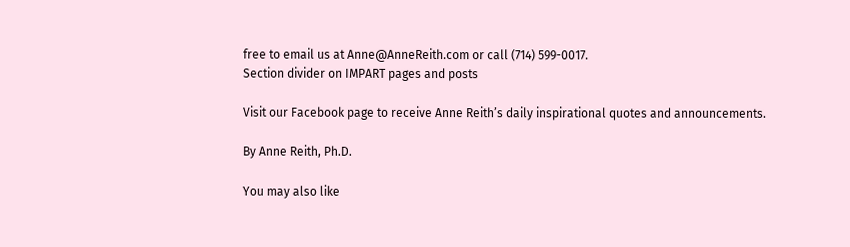free to email us at Anne@AnneReith.com or call (714) 599-0017.
Section divider on IMPART pages and posts

Visit our Facebook page to receive Anne Reith’s daily inspirational quotes and announcements.

By Anne Reith, Ph.D.

You may also like